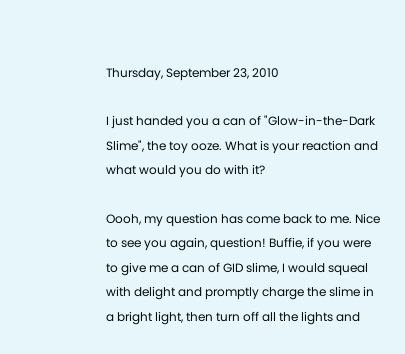Thursday, September 23, 2010

I just handed you a can of "Glow-in-the-Dark Slime", the toy ooze. What is your reaction and what would you do with it?

Oooh, my question has come back to me. Nice to see you again, question! Buffie, if you were to give me a can of GID slime, I would squeal with delight and promptly charge the slime in a bright light, then turn off all the lights and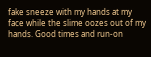fake sneeze with my hands at my face while the slime oozes out of my hands. Good times and run-on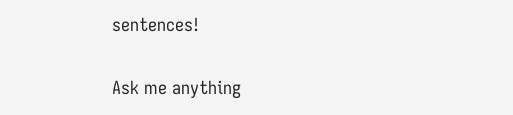sentences!

Ask me anything